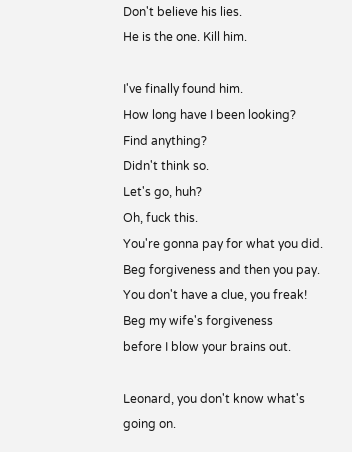Don't believe his lies.
He is the one. Kill him.

I've finally found him.
How long have I been looking?
Find anything?
Didn't think so.
Let's go, huh?
Oh, fuck this.
You're gonna pay for what you did.
Beg forgiveness and then you pay.
You don't have a clue, you freak!
Beg my wife's forgiveness
before I blow your brains out.

Leonard, you don't know what's going on.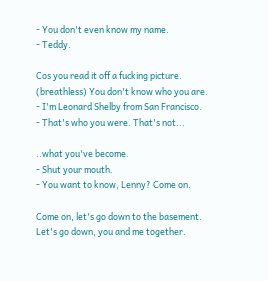- You don't even know my name.
- Teddy.

Cos you read it off a fucking picture.
(breathless) You don't know who you are.
- I'm Leonard Shelby from San Francisco.
- That's who you were. That's not...

..what you've become.
- Shut your mouth.
- You want to know, Lenny? Come on.

Come on, let's go down to the basement.
Let's go down, you and me together.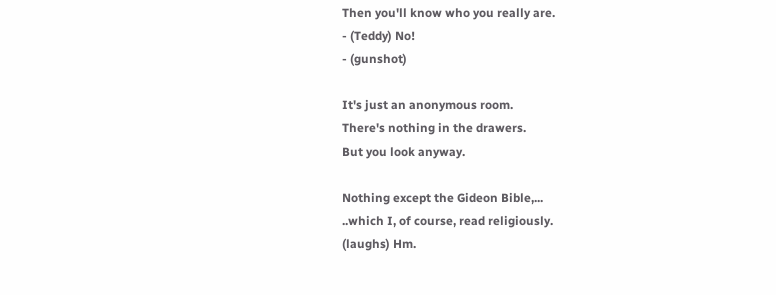Then you'll know who you really are.
- (Teddy) No!
- (gunshot)

It's just an anonymous room.
There's nothing in the drawers.
But you look anyway.

Nothing except the Gideon Bible,...
..which I, of course, read religiously.
(laughs) Hm.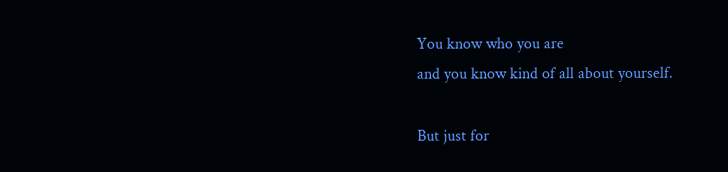You know who you are
and you know kind of all about yourself.

But just for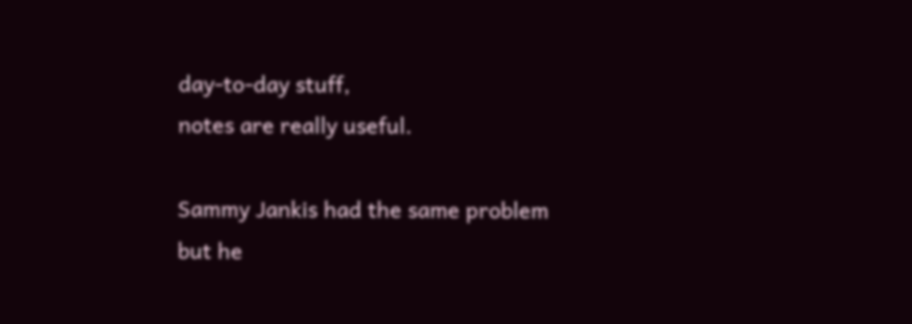day-to-day stuff,
notes are really useful.

Sammy Jankis had the same problem
but he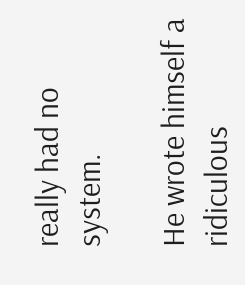really had no system.

He wrote himself a ridiculous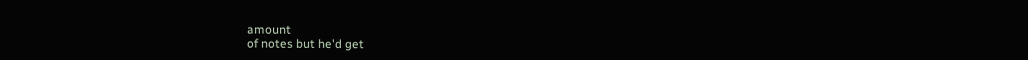amount
of notes but he'd get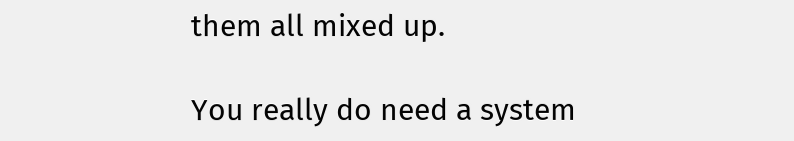them all mixed up.

You really do need a system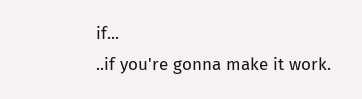if...
..if you're gonna make it work.